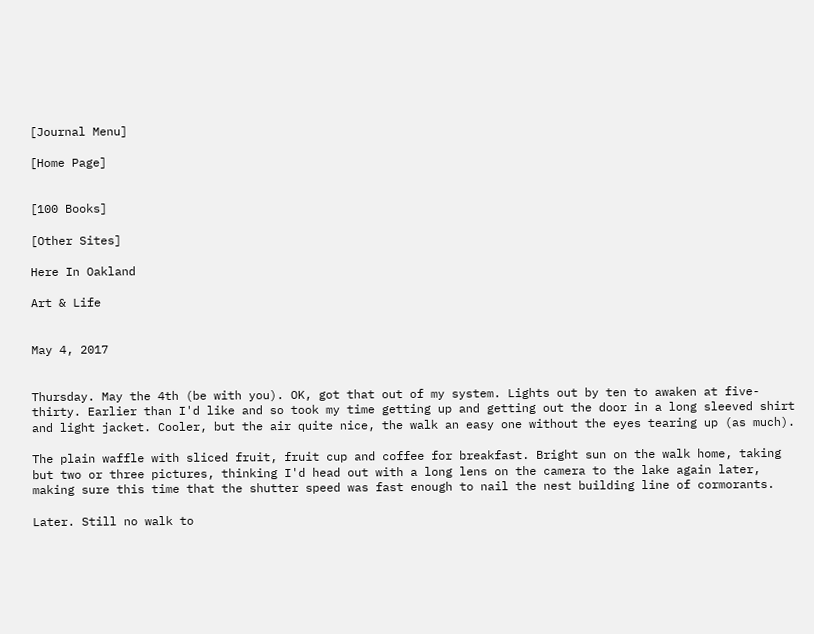[Journal Menu]

[Home Page]


[100 Books]

[Other Sites]

Here In Oakland

Art & Life


May 4, 2017


Thursday. May the 4th (be with you). OK, got that out of my system. Lights out by ten to awaken at five-thirty. Earlier than I'd like and so took my time getting up and getting out the door in a long sleeved shirt and light jacket. Cooler, but the air quite nice, the walk an easy one without the eyes tearing up (as much).

The plain waffle with sliced fruit, fruit cup and coffee for breakfast. Bright sun on the walk home, taking but two or three pictures, thinking I'd head out with a long lens on the camera to the lake again later, making sure this time that the shutter speed was fast enough to nail the nest building line of cormorants.

Later. Still no walk to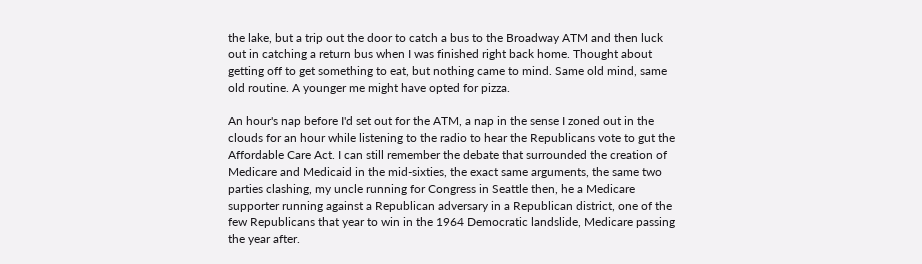the lake, but a trip out the door to catch a bus to the Broadway ATM and then luck out in catching a return bus when I was finished right back home. Thought about getting off to get something to eat, but nothing came to mind. Same old mind, same old routine. A younger me might have opted for pizza.

An hour's nap before I'd set out for the ATM, a nap in the sense I zoned out in the clouds for an hour while listening to the radio to hear the Republicans vote to gut the Affordable Care Act. I can still remember the debate that surrounded the creation of Medicare and Medicaid in the mid-sixties, the exact same arguments, the same two parties clashing, my uncle running for Congress in Seattle then, he a Medicare supporter running against a Republican adversary in a Republican district, one of the few Republicans that year to win in the 1964 Democratic landslide, Medicare passing the year after.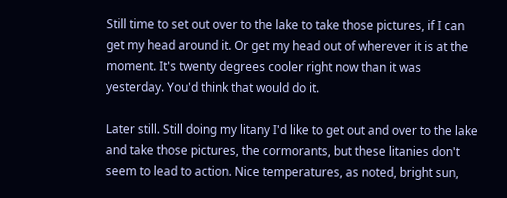Still time to set out over to the lake to take those pictures, if I can get my head around it. Or get my head out of wherever it is at the moment. It's twenty degrees cooler right now than it was yesterday. You'd think that would do it.

Later still. Still doing my litany I'd like to get out and over to the lake and take those pictures, the cormorants, but these litanies don't seem to lead to action. Nice temperatures, as noted, bright sun,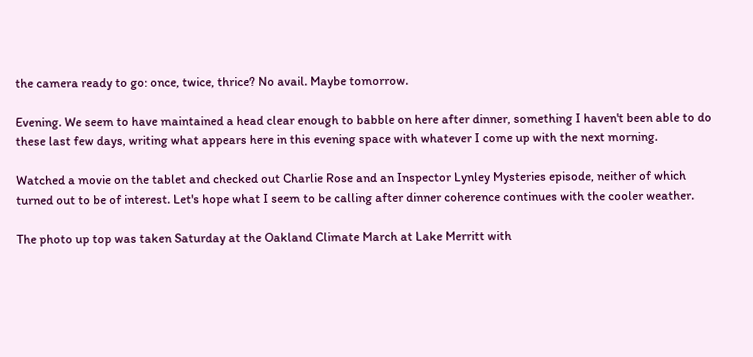the camera ready to go: once, twice, thrice? No avail. Maybe tomorrow.

Evening. We seem to have maintained a head clear enough to babble on here after dinner, something I haven't been able to do these last few days, writing what appears here in this evening space with whatever I come up with the next morning.

Watched a movie on the tablet and checked out Charlie Rose and an Inspector Lynley Mysteries episode, neither of which turned out to be of interest. Let's hope what I seem to be calling after dinner coherence continues with the cooler weather.

The photo up top was taken Saturday at the Oakland Climate March at Lake Merritt with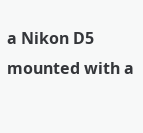a Nikon D5 mounted with a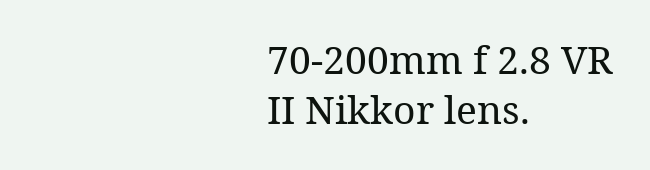70-200mm f 2.8 VR II Nikkor lens.